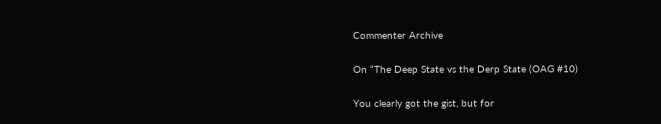Commenter Archive

On “The Deep State vs the Derp State (OAG #10)

You clearly got the gist, but for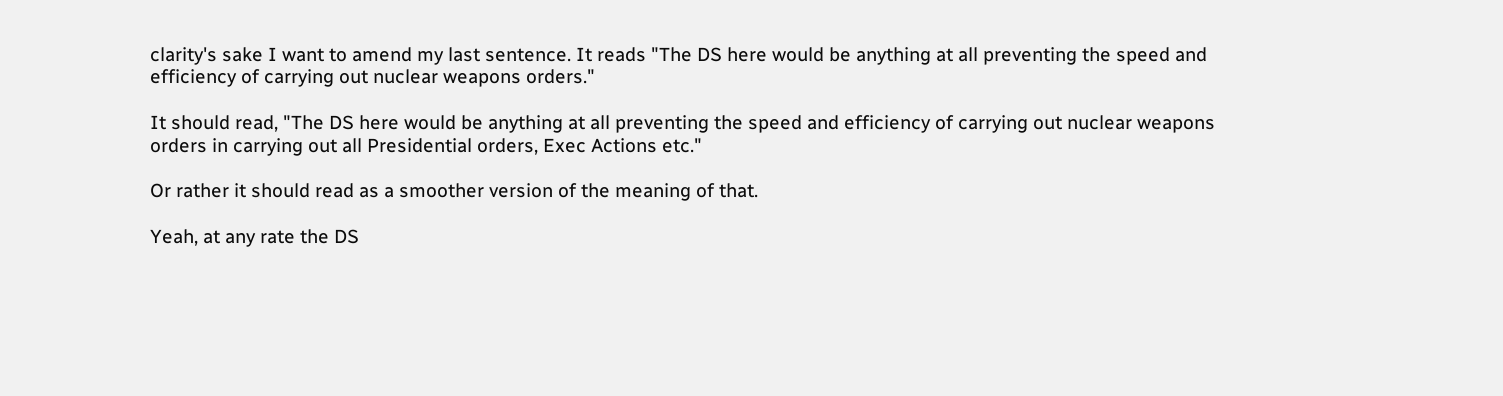clarity's sake I want to amend my last sentence. It reads "The DS here would be anything at all preventing the speed and efficiency of carrying out nuclear weapons orders."

It should read, "The DS here would be anything at all preventing the speed and efficiency of carrying out nuclear weapons orders in carrying out all Presidential orders, Exec Actions etc."

Or rather it should read as a smoother version of the meaning of that.

Yeah, at any rate the DS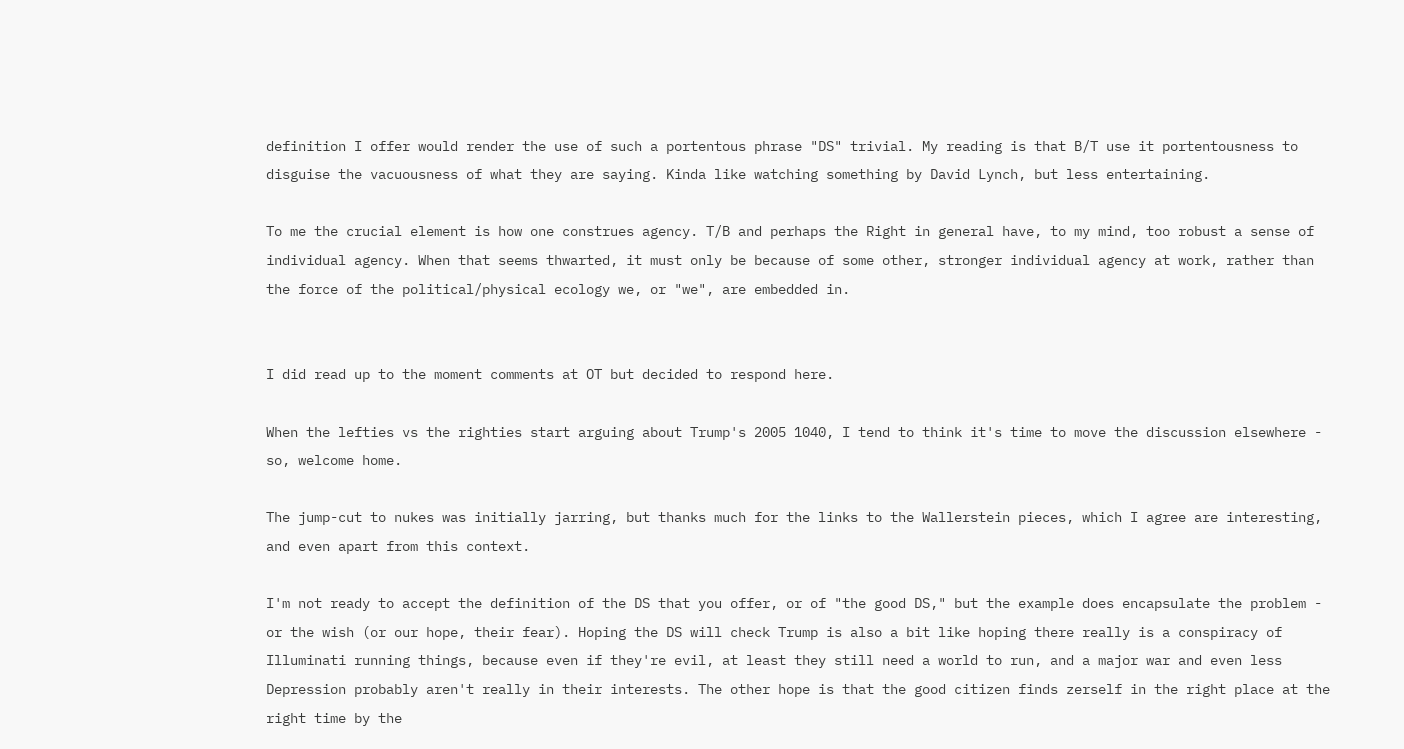definition I offer would render the use of such a portentous phrase "DS" trivial. My reading is that B/T use it portentousness to disguise the vacuousness of what they are saying. Kinda like watching something by David Lynch, but less entertaining.

To me the crucial element is how one construes agency. T/B and perhaps the Right in general have, to my mind, too robust a sense of individual agency. When that seems thwarted, it must only be because of some other, stronger individual agency at work, rather than the force of the political/physical ecology we, or "we", are embedded in.


I did read up to the moment comments at OT but decided to respond here.

When the lefties vs the righties start arguing about Trump's 2005 1040, I tend to think it's time to move the discussion elsewhere - so, welcome home.

The jump-cut to nukes was initially jarring, but thanks much for the links to the Wallerstein pieces, which I agree are interesting, and even apart from this context.

I'm not ready to accept the definition of the DS that you offer, or of "the good DS," but the example does encapsulate the problem - or the wish (or our hope, their fear). Hoping the DS will check Trump is also a bit like hoping there really is a conspiracy of Illuminati running things, because even if they're evil, at least they still need a world to run, and a major war and even less Depression probably aren't really in their interests. The other hope is that the good citizen finds zerself in the right place at the right time by the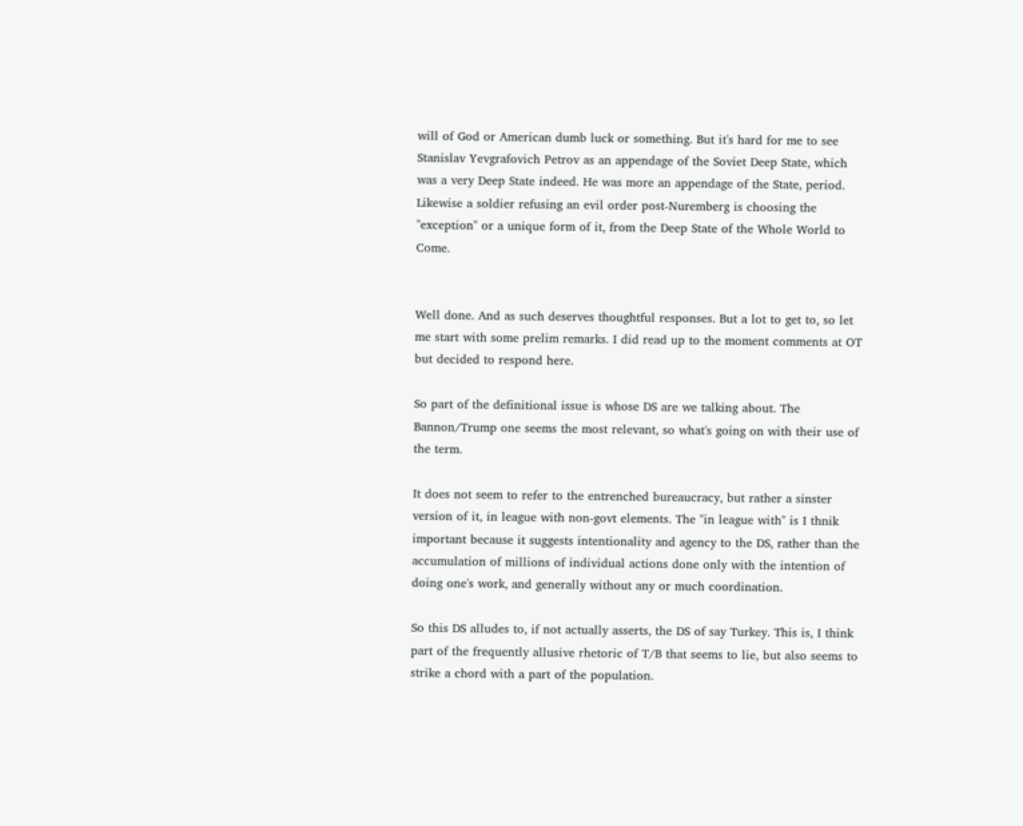will of God or American dumb luck or something. But it's hard for me to see Stanislav Yevgrafovich Petrov as an appendage of the Soviet Deep State, which was a very Deep State indeed. He was more an appendage of the State, period. Likewise a soldier refusing an evil order post-Nuremberg is choosing the "exception" or a unique form of it, from the Deep State of the Whole World to Come.


Well done. And as such deserves thoughtful responses. But a lot to get to, so let me start with some prelim remarks. I did read up to the moment comments at OT but decided to respond here.

So part of the definitional issue is whose DS are we talking about. The Bannon/Trump one seems the most relevant, so what's going on with their use of the term.

It does not seem to refer to the entrenched bureaucracy, but rather a sinster version of it, in league with non-govt elements. The "in league with" is I thnik important because it suggests intentionality and agency to the DS, rather than the accumulation of millions of individual actions done only with the intention of doing one's work, and generally without any or much coordination.

So this DS alludes to, if not actually asserts, the DS of say Turkey. This is, I think part of the frequently allusive rhetoric of T/B that seems to lie, but also seems to strike a chord with a part of the population.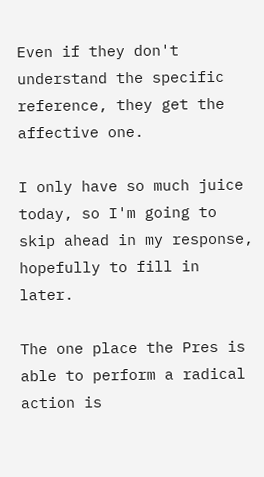Even if they don't understand the specific reference, they get the affective one.

I only have so much juice today, so I'm going to skip ahead in my response, hopefully to fill in later.

The one place the Pres is able to perform a radical action is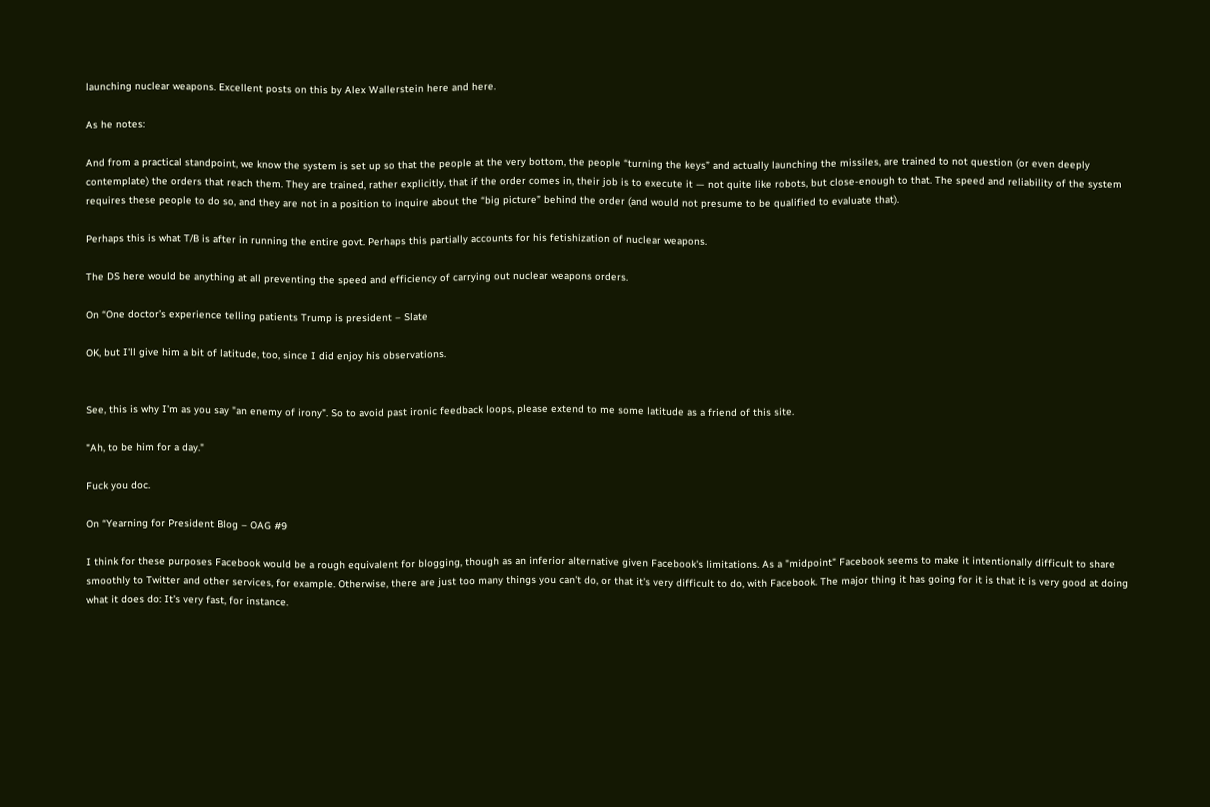launching nuclear weapons. Excellent posts on this by Alex Wallerstein here and here.

As he notes:

And from a practical standpoint, we know the system is set up so that the people at the very bottom, the people “turning the keys” and actually launching the missiles, are trained to not question (or even deeply contemplate) the orders that reach them. They are trained, rather explicitly, that if the order comes in, their job is to execute it — not quite like robots, but close-enough to that. The speed and reliability of the system requires these people to do so, and they are not in a position to inquire about the “big picture” behind the order (and would not presume to be qualified to evaluate that).

Perhaps this is what T/B is after in running the entire govt. Perhaps this partially accounts for his fetishization of nuclear weapons.

The DS here would be anything at all preventing the speed and efficiency of carrying out nuclear weapons orders.

On “One doctor’s experience telling patients Trump is president – Slate

OK, but I'll give him a bit of latitude, too, since I did enjoy his observations.


See, this is why I'm as you say "an enemy of irony". So to avoid past ironic feedback loops, please extend to me some latitude as a friend of this site.

"Ah, to be him for a day."

Fuck you doc.

On “Yearning for President Blog – OAG #9

I think for these purposes Facebook would be a rough equivalent for blogging, though as an inferior alternative given Facebook's limitations. As a "midpoint" Facebook seems to make it intentionally difficult to share smoothly to Twitter and other services, for example. Otherwise, there are just too many things you can't do, or that it's very difficult to do, with Facebook. The major thing it has going for it is that it is very good at doing what it does do: It's very fast, for instance.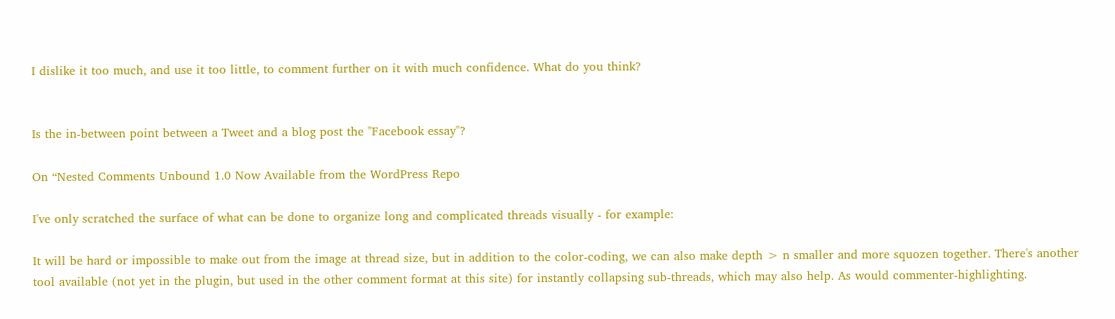I dislike it too much, and use it too little, to comment further on it with much confidence. What do you think?


Is the in-between point between a Tweet and a blog post the "Facebook essay"?

On “Nested Comments Unbound 1.0 Now Available from the WordPress Repo

I've only scratched the surface of what can be done to organize long and complicated threads visually - for example:

It will be hard or impossible to make out from the image at thread size, but in addition to the color-coding, we can also make depth > n smaller and more squozen together. There's another tool available (not yet in the plugin, but used in the other comment format at this site) for instantly collapsing sub-threads, which may also help. As would commenter-highlighting.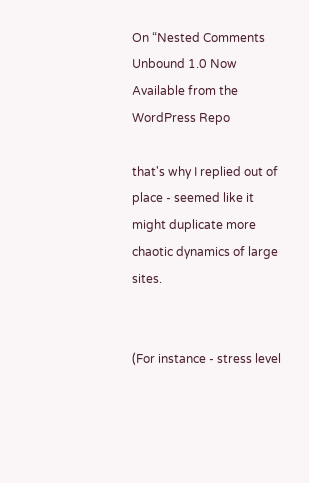On “Nested Comments Unbound 1.0 Now Available from the WordPress Repo

that's why I replied out of place - seemed like it might duplicate more chaotic dynamics of large sites.


(For instance - stress level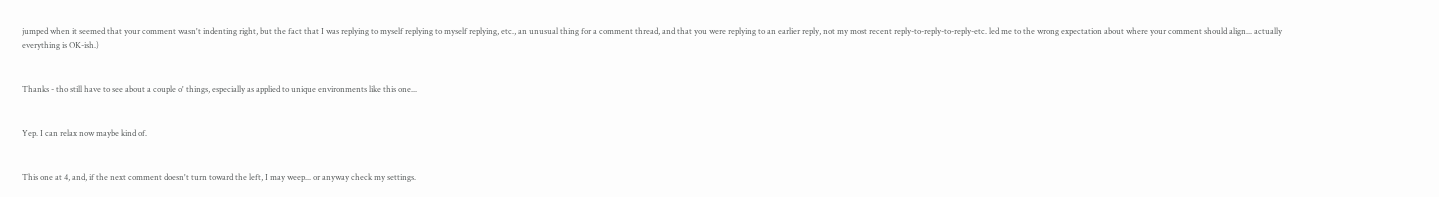jumped when it seemed that your comment wasn't indenting right, but the fact that I was replying to myself replying to myself replying, etc., an unusual thing for a comment thread, and that you were replying to an earlier reply, not my most recent reply-to-reply-to-reply-etc. led me to the wrong expectation about where your comment should align... actually everything is OK-ish.)


Thanks - tho still have to see about a couple o' things, especially as applied to unique environments like this one...


Yep. I can relax now maybe kind of.


This one at 4, and, if the next comment doesn't turn toward the left, I may weep... or anyway check my settings.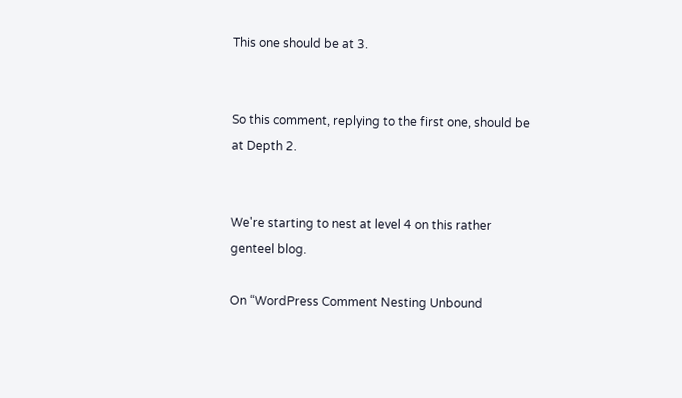This one should be at 3.


So this comment, replying to the first one, should be at Depth 2.


We're starting to nest at level 4 on this rather genteel blog.

On “WordPress Comment Nesting Unbound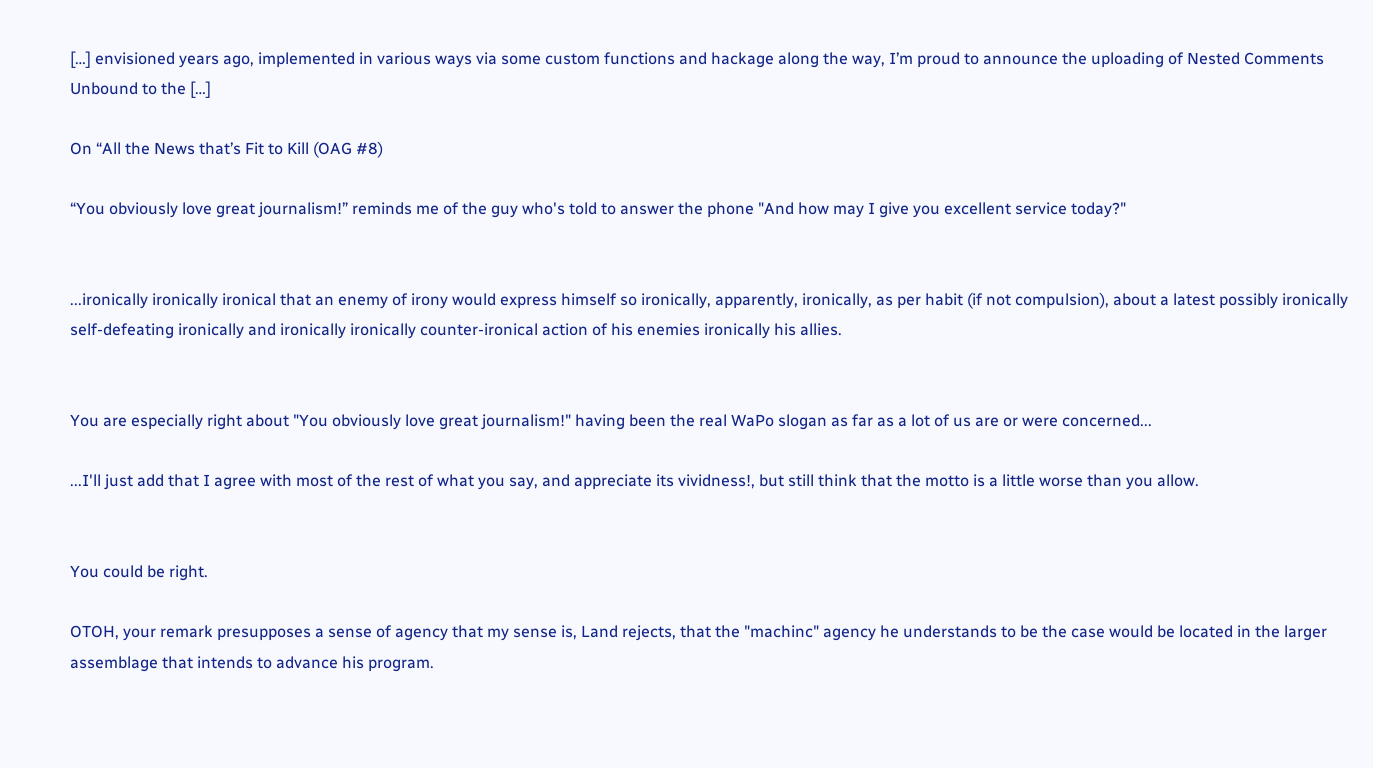[…] envisioned years ago, implemented in various ways via some custom functions and hackage along the way, I’m proud to announce the uploading of Nested Comments Unbound to the […]

On “All the News that’s Fit to Kill (OAG #8)

“You obviously love great journalism!” reminds me of the guy who's told to answer the phone "And how may I give you excellent service today?"


...ironically ironically ironical that an enemy of irony would express himself so ironically, apparently, ironically, as per habit (if not compulsion), about a latest possibly ironically self-defeating ironically and ironically ironically counter-ironical action of his enemies ironically his allies.


You are especially right about "You obviously love great journalism!" having been the real WaPo slogan as far as a lot of us are or were concerned...

...I'll just add that I agree with most of the rest of what you say, and appreciate its vividness!, but still think that the motto is a little worse than you allow.


You could be right.

OTOH, your remark presupposes a sense of agency that my sense is, Land rejects, that the "machinc" agency he understands to be the case would be located in the larger assemblage that intends to advance his program.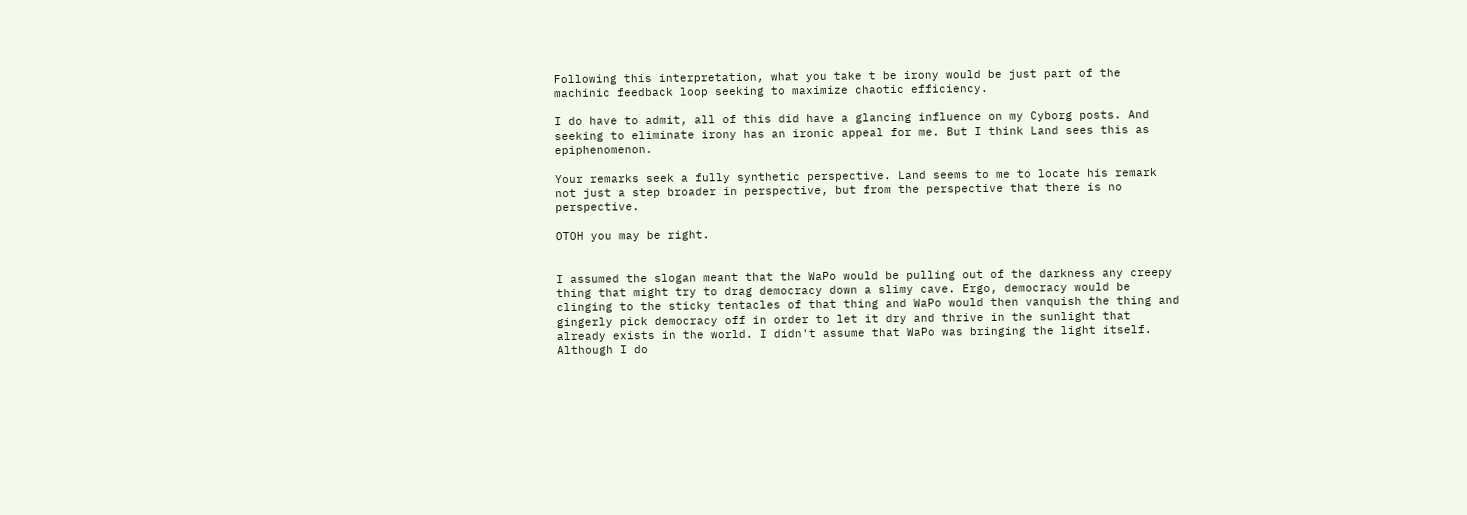Following this interpretation, what you take t be irony would be just part of the machinic feedback loop seeking to maximize chaotic efficiency.

I do have to admit, all of this did have a glancing influence on my Cyborg posts. And seeking to eliminate irony has an ironic appeal for me. But I think Land sees this as epiphenomenon.

Your remarks seek a fully synthetic perspective. Land seems to me to locate his remark not just a step broader in perspective, but from the perspective that there is no perspective.

OTOH you may be right.


I assumed the slogan meant that the WaPo would be pulling out of the darkness any creepy thing that might try to drag democracy down a slimy cave. Ergo, democracy would be clinging to the sticky tentacles of that thing and WaPo would then vanquish the thing and gingerly pick democracy off in order to let it dry and thrive in the sunlight that already exists in the world. I didn't assume that WaPo was bringing the light itself. Although I do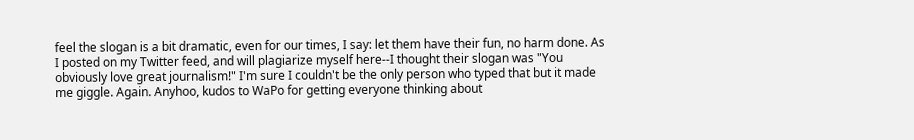feel the slogan is a bit dramatic, even for our times, I say: let them have their fun, no harm done. As I posted on my Twitter feed, and will plagiarize myself here--I thought their slogan was "You obviously love great journalism!" I'm sure I couldn't be the only person who typed that but it made me giggle. Again. Anyhoo, kudos to WaPo for getting everyone thinking about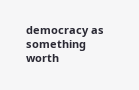democracy as something worth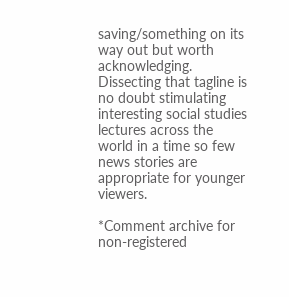saving/something on its way out but worth acknowledging. Dissecting that tagline is no doubt stimulating interesting social studies lectures across the world in a time so few news stories are appropriate for younger viewers.

*Comment archive for non-registered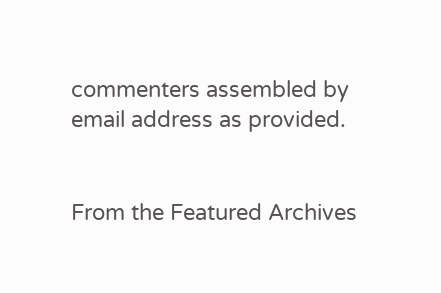commenters assembled by email address as provided.


From the Featured Archives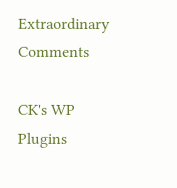Extraordinary Comments

CK's WP Plugins